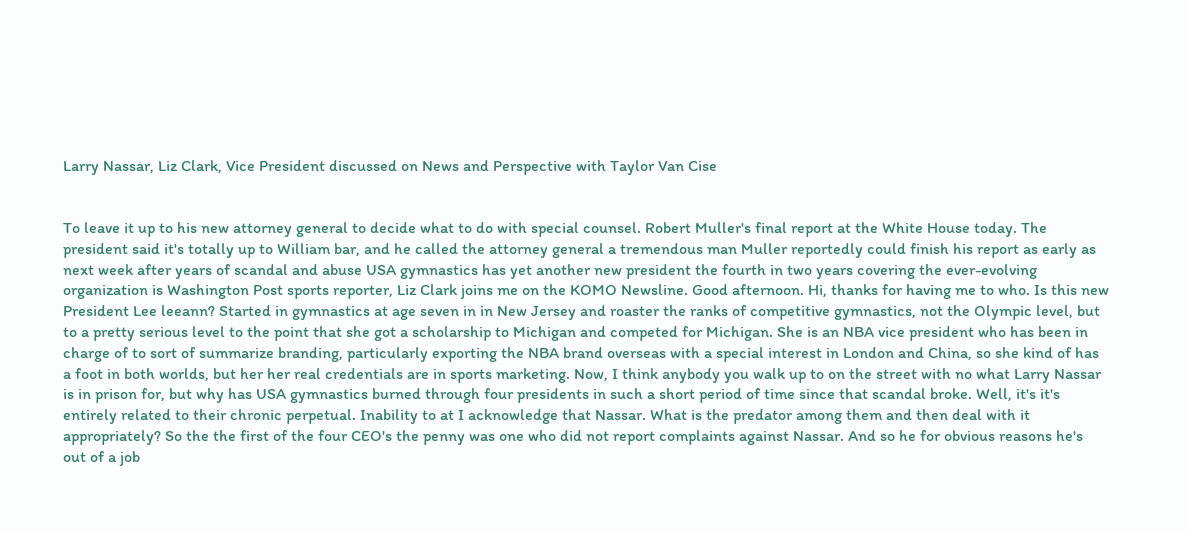Larry Nassar, Liz Clark, Vice President discussed on News and Perspective with Taylor Van Cise


To leave it up to his new attorney general to decide what to do with special counsel. Robert Muller's final report at the White House today. The president said it's totally up to William bar, and he called the attorney general a tremendous man Muller reportedly could finish his report as early as next week after years of scandal and abuse USA gymnastics has yet another new president the fourth in two years covering the ever-evolving organization is Washington Post sports reporter, Liz Clark joins me on the KOMO Newsline. Good afternoon. Hi, thanks for having me to who. Is this new President Lee leeann? Started in gymnastics at age seven in in New Jersey and roaster the ranks of competitive gymnastics, not the Olympic level, but to a pretty serious level to the point that she got a scholarship to Michigan and competed for Michigan. She is an NBA vice president who has been in charge of to sort of summarize branding, particularly exporting the NBA brand overseas with a special interest in London and China, so she kind of has a foot in both worlds, but her her real credentials are in sports marketing. Now, I think anybody you walk up to on the street with no what Larry Nassar is in prison for, but why has USA gymnastics burned through four presidents in such a short period of time since that scandal broke. Well, it's it's entirely related to their chronic perpetual. Inability to at I acknowledge that Nassar. What is the predator among them and then deal with it appropriately? So the the first of the four CEO's the penny was one who did not report complaints against Nassar. And so he for obvious reasons he's out of a job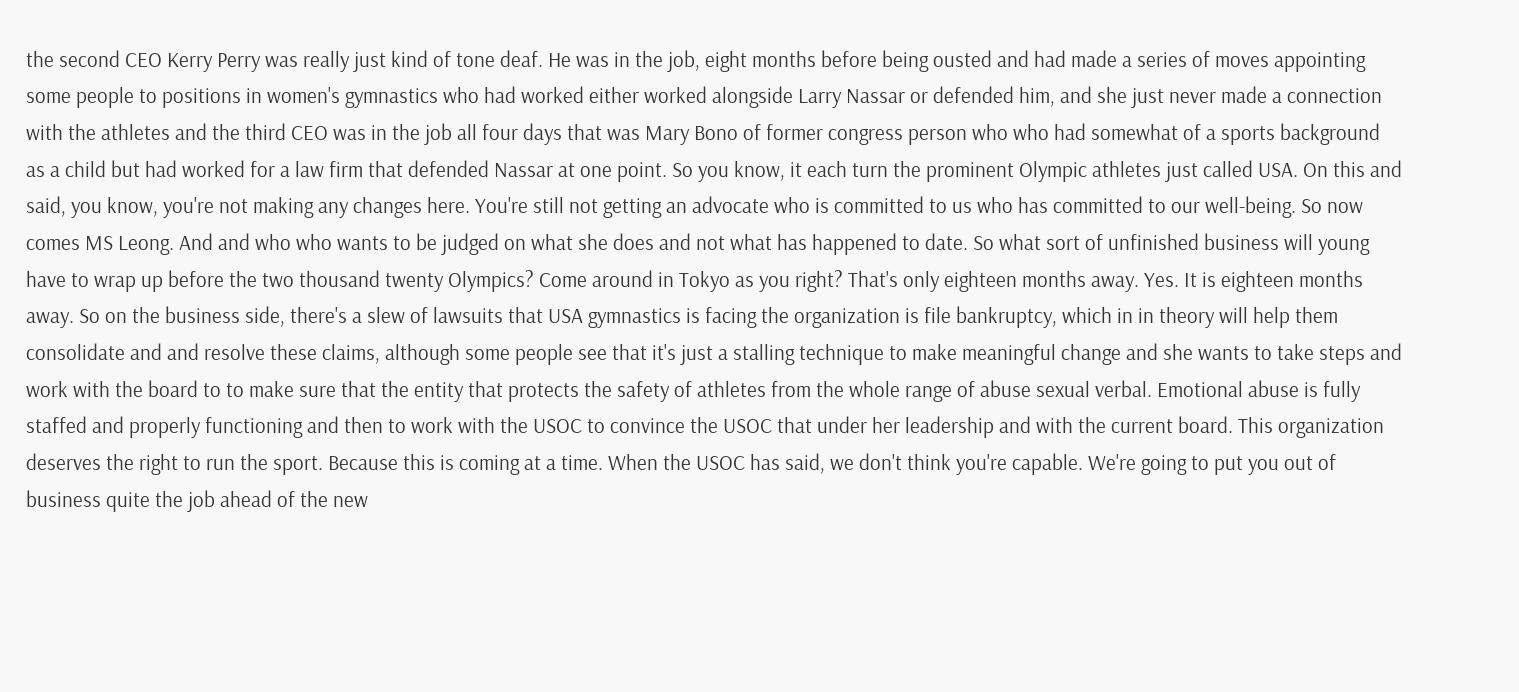the second CEO Kerry Perry was really just kind of tone deaf. He was in the job, eight months before being ousted and had made a series of moves appointing some people to positions in women's gymnastics who had worked either worked alongside Larry Nassar or defended him, and she just never made a connection with the athletes and the third CEO was in the job all four days that was Mary Bono of former congress person who who had somewhat of a sports background as a child but had worked for a law firm that defended Nassar at one point. So you know, it each turn the prominent Olympic athletes just called USA. On this and said, you know, you're not making any changes here. You're still not getting an advocate who is committed to us who has committed to our well-being. So now comes MS Leong. And and who who wants to be judged on what she does and not what has happened to date. So what sort of unfinished business will young have to wrap up before the two thousand twenty Olympics? Come around in Tokyo as you right? That's only eighteen months away. Yes. It is eighteen months away. So on the business side, there's a slew of lawsuits that USA gymnastics is facing the organization is file bankruptcy, which in in theory will help them consolidate and and resolve these claims, although some people see that it's just a stalling technique to make meaningful change and she wants to take steps and work with the board to to make sure that the entity that protects the safety of athletes from the whole range of abuse sexual verbal. Emotional abuse is fully staffed and properly functioning and then to work with the USOC to convince the USOC that under her leadership and with the current board. This organization deserves the right to run the sport. Because this is coming at a time. When the USOC has said, we don't think you're capable. We're going to put you out of business quite the job ahead of the new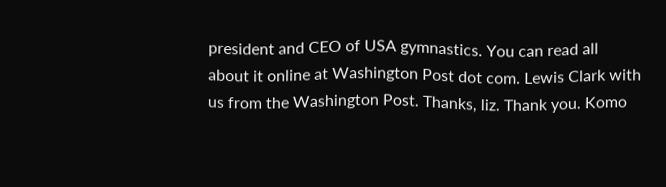president and CEO of USA gymnastics. You can read all about it online at Washington Post dot com. Lewis Clark with us from the Washington Post. Thanks, liz. Thank you. Komo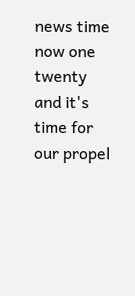news time now one twenty and it's time for our propel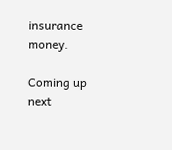insurance money.

Coming up next